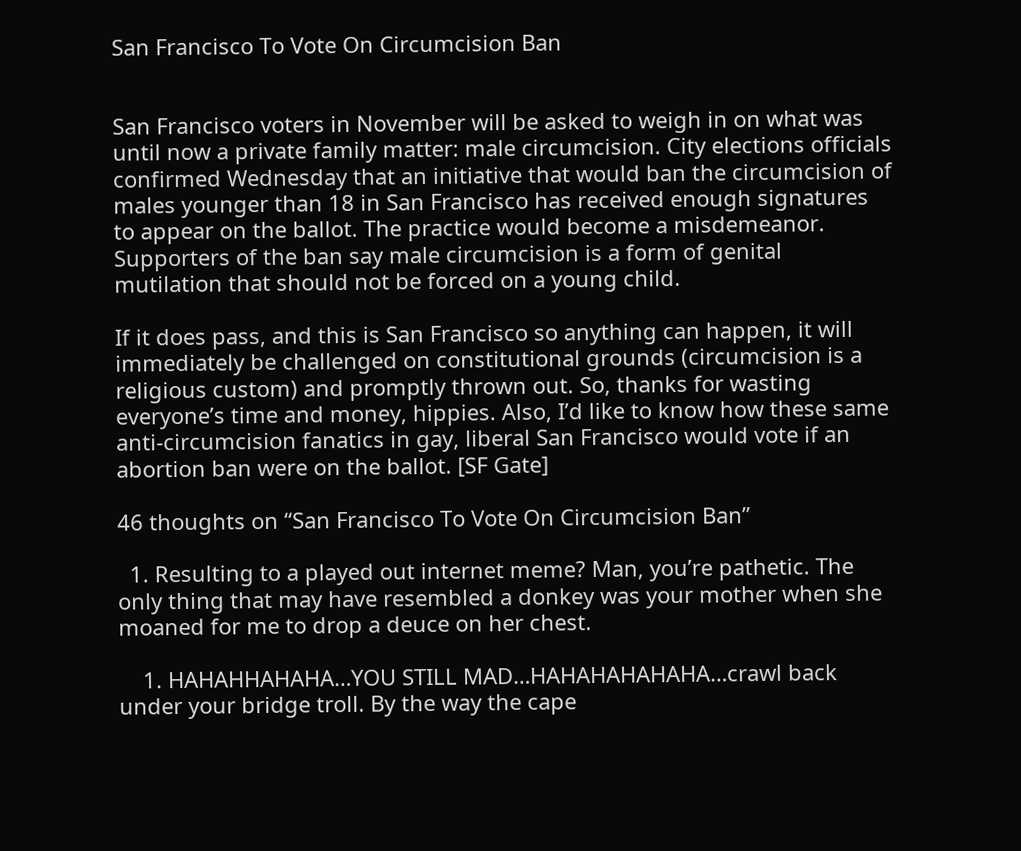San Francisco To Vote On Circumcision Ban


San Francisco voters in November will be asked to weigh in on what was until now a private family matter: male circumcision. City elections officials confirmed Wednesday that an initiative that would ban the circumcision of males younger than 18 in San Francisco has received enough signatures to appear on the ballot. The practice would become a misdemeanor. Supporters of the ban say male circumcision is a form of genital mutilation that should not be forced on a young child.

If it does pass, and this is San Francisco so anything can happen, it will immediately be challenged on constitutional grounds (circumcision is a religious custom) and promptly thrown out. So, thanks for wasting everyone’s time and money, hippies. Also, I’d like to know how these same anti-circumcision fanatics in gay, liberal San Francisco would vote if an abortion ban were on the ballot. [SF Gate]

46 thoughts on “San Francisco To Vote On Circumcision Ban”

  1. Resulting to a played out internet meme? Man, you’re pathetic. The only thing that may have resembled a donkey was your mother when she moaned for me to drop a deuce on her chest.

    1. HAHAHHAHAHA…YOU STILL MAD…HAHAHAHAHAHA…crawl back under your bridge troll. By the way the cape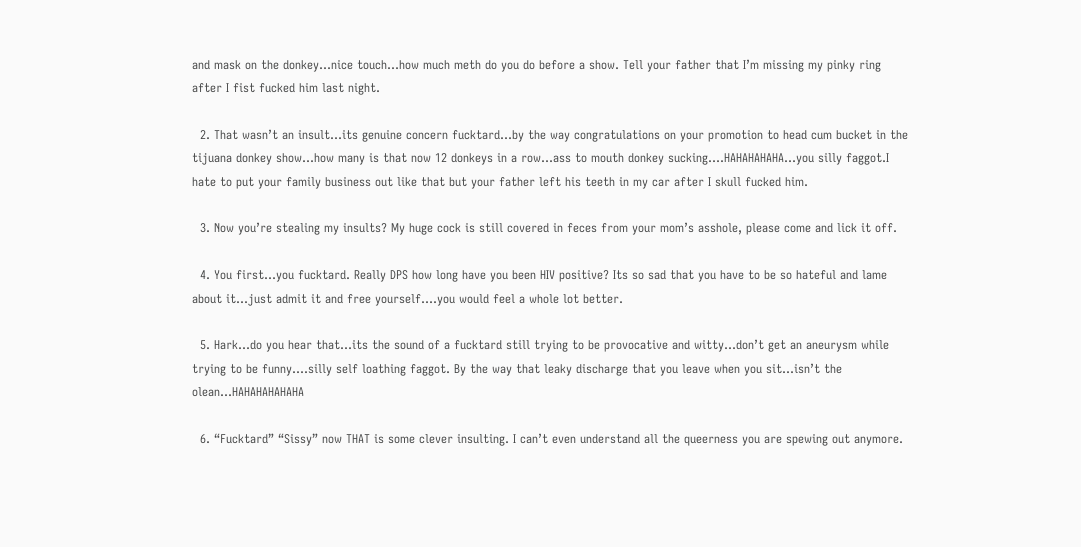and mask on the donkey…nice touch…how much meth do you do before a show. Tell your father that I’m missing my pinky ring after I fist fucked him last night.

  2. That wasn’t an insult…its genuine concern fucktard…by the way congratulations on your promotion to head cum bucket in the tijuana donkey show…how many is that now 12 donkeys in a row…ass to mouth donkey sucking….HAHAHAHAHA…you silly faggot.I hate to put your family business out like that but your father left his teeth in my car after I skull fucked him.

  3. Now you’re stealing my insults? My huge cock is still covered in feces from your mom’s asshole, please come and lick it off.

  4. You first…you fucktard. Really DPS how long have you been HIV positive? Its so sad that you have to be so hateful and lame about it…just admit it and free yourself….you would feel a whole lot better.

  5. Hark…do you hear that…its the sound of a fucktard still trying to be provocative and witty…don’t get an aneurysm while trying to be funny….silly self loathing faggot. By the way that leaky discharge that you leave when you sit…isn’t the olean…HAHAHAHAHAHA

  6. “Fucktard” “Sissy” now THAT is some clever insulting. I can’t even understand all the queerness you are spewing out anymore.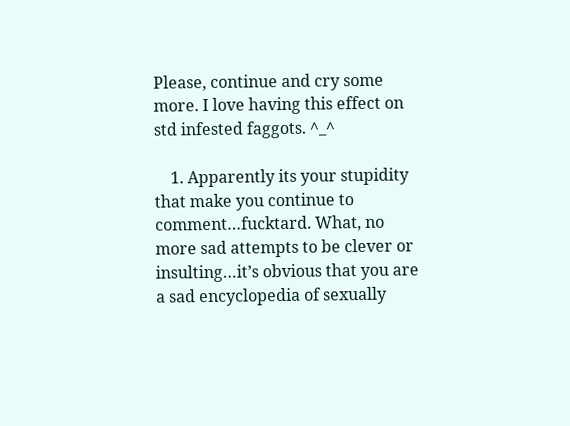Please, continue and cry some more. I love having this effect on std infested faggots. ^_^

    1. Apparently its your stupidity that make you continue to comment…fucktard. What, no more sad attempts to be clever or insulting…it’s obvious that you are a sad encyclopedia of sexually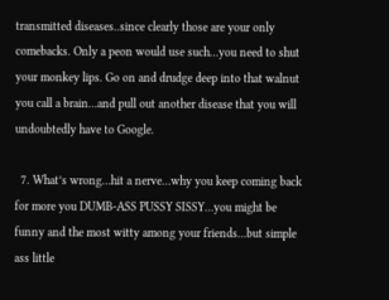transmitted diseases..since clearly those are your only comebacks. Only a peon would use such…you need to shut your monkey lips. Go on and drudge deep into that walnut you call a brain…and pull out another disease that you will undoubtedly have to Google.

  7. What’s wrong…hit a nerve…why you keep coming back for more you DUMB-ASS PUSSY SISSY…you might be funny and the most witty among your friends…but simple ass little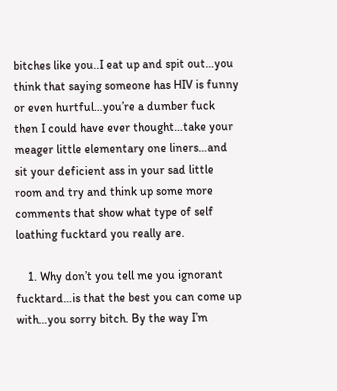bitches like you..I eat up and spit out…you think that saying someone has HIV is funny or even hurtful…you’re a dumber fuck then I could have ever thought…take your meager little elementary one liners…and sit your deficient ass in your sad little room and try and think up some more comments that show what type of self loathing fucktard you really are.

    1. Why don’t you tell me you ignorant fucktard…is that the best you can come up with…you sorry bitch. By the way I’m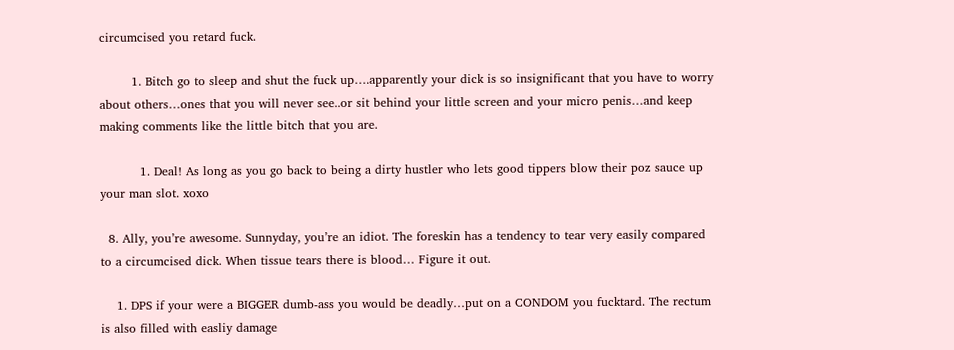circumcised you retard fuck.

        1. Bitch go to sleep and shut the fuck up….apparently your dick is so insignificant that you have to worry about others…ones that you will never see..or sit behind your little screen and your micro penis…and keep making comments like the little bitch that you are.

          1. Deal! As long as you go back to being a dirty hustler who lets good tippers blow their poz sauce up your man slot. xoxo

  8. Ally, you’re awesome. Sunnyday, you’re an idiot. The foreskin has a tendency to tear very easily compared to a circumcised dick. When tissue tears there is blood… Figure it out.

    1. DPS if your were a BIGGER dumb-ass you would be deadly…put on a CONDOM you fucktard. The rectum is also filled with easliy damage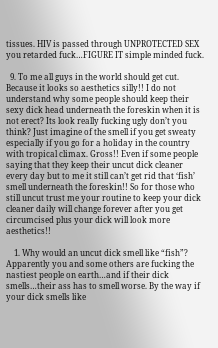tissues. HIV is passed through UNPROTECTED SEX you retarded fuck…FIGURE IT simple minded fuck.

  9. To me all guys in the world should get cut. Because it looks so aesthetics silly!! I do not understand why some people should keep their sexy dick head underneath the foreskin when it is not erect? Its look really fucking ugly don’t you think? Just imagine of the smell if you get sweaty especially if you go for a holiday in the country with tropical climax. Gross!! Even if some people saying that they keep their uncut dick cleaner every day but to me it still can’t get rid that ‘fish’ smell underneath the foreskin!! So for those who still uncut trust me your routine to keep your dick cleaner daily will change forever after you get circumcised plus your dick will look more aesthetics!!

    1. Why would an uncut dick smell like “fish”? Apparently you and some others are fucking the nastiest people on earth…and if their dick smells…their ass has to smell worse. By the way if your dick smells like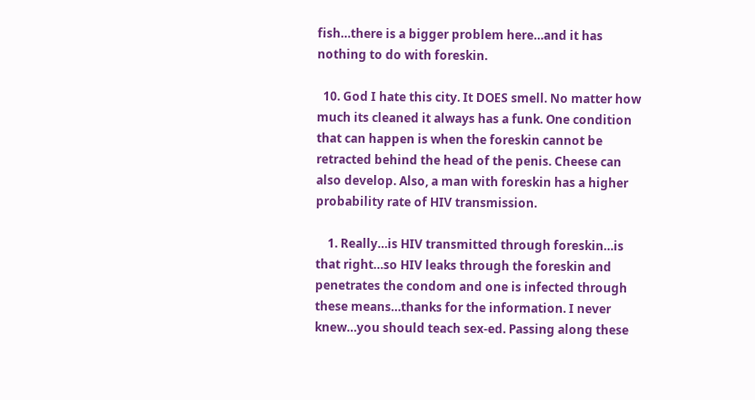fish…there is a bigger problem here…and it has nothing to do with foreskin.

  10. God I hate this city. It DOES smell. No matter how much its cleaned it always has a funk. One condition that can happen is when the foreskin cannot be retracted behind the head of the penis. Cheese can also develop. Also, a man with foreskin has a higher probability rate of HIV transmission.

    1. Really…is HIV transmitted through foreskin…is that right…so HIV leaks through the foreskin and penetrates the condom and one is infected through these means…thanks for the information. I never knew…you should teach sex-ed. Passing along these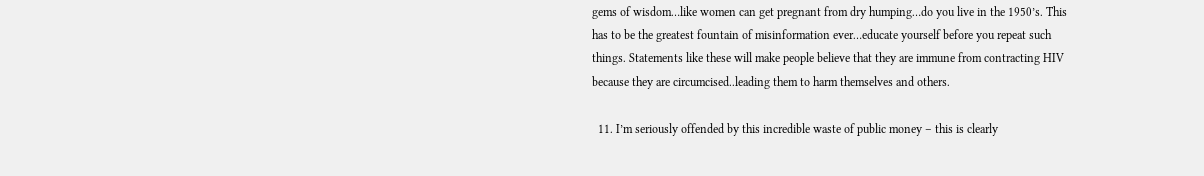gems of wisdom…like women can get pregnant from dry humping…do you live in the 1950’s. This has to be the greatest fountain of misinformation ever…educate yourself before you repeat such things. Statements like these will make people believe that they are immune from contracting HIV because they are circumcised..leading them to harm themselves and others.

  11. I’m seriously offended by this incredible waste of public money – this is clearly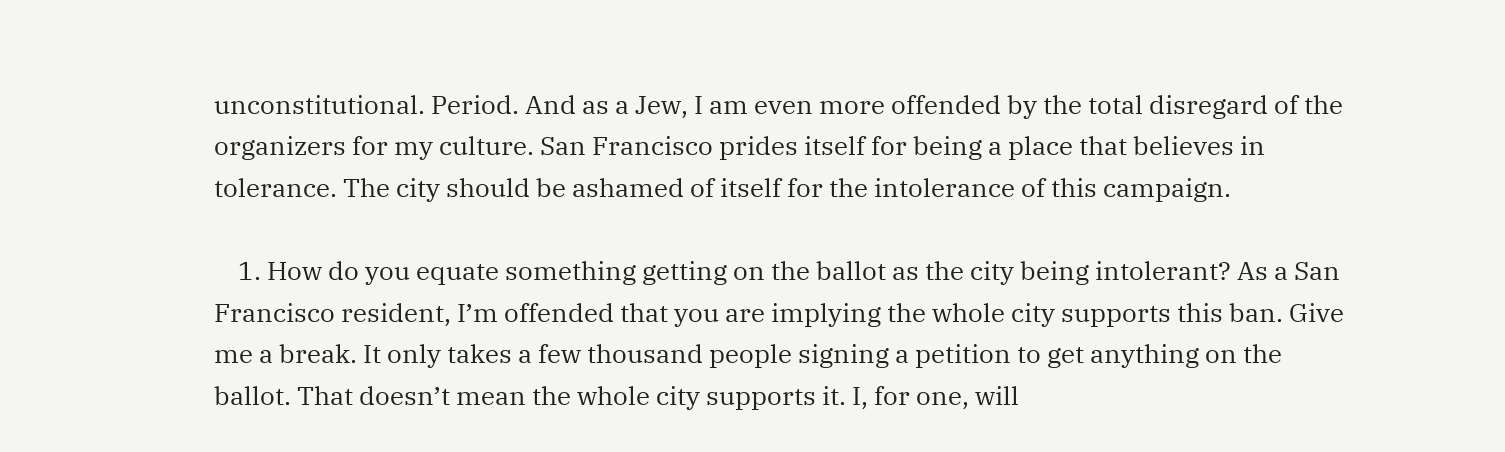unconstitutional. Period. And as a Jew, I am even more offended by the total disregard of the organizers for my culture. San Francisco prides itself for being a place that believes in tolerance. The city should be ashamed of itself for the intolerance of this campaign.

    1. How do you equate something getting on the ballot as the city being intolerant? As a San Francisco resident, I’m offended that you are implying the whole city supports this ban. Give me a break. It only takes a few thousand people signing a petition to get anything on the ballot. That doesn’t mean the whole city supports it. I, for one, will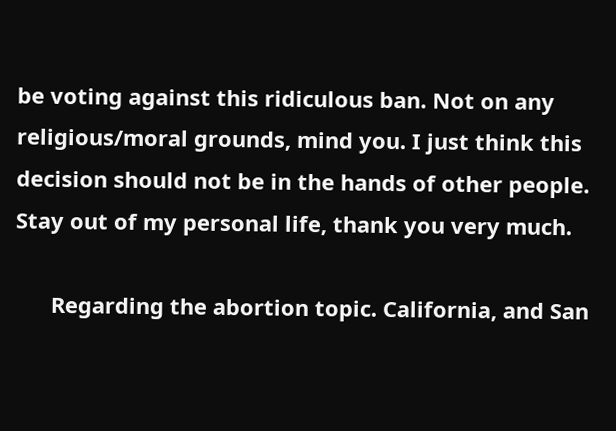be voting against this ridiculous ban. Not on any religious/moral grounds, mind you. I just think this decision should not be in the hands of other people. Stay out of my personal life, thank you very much.

      Regarding the abortion topic. California, and San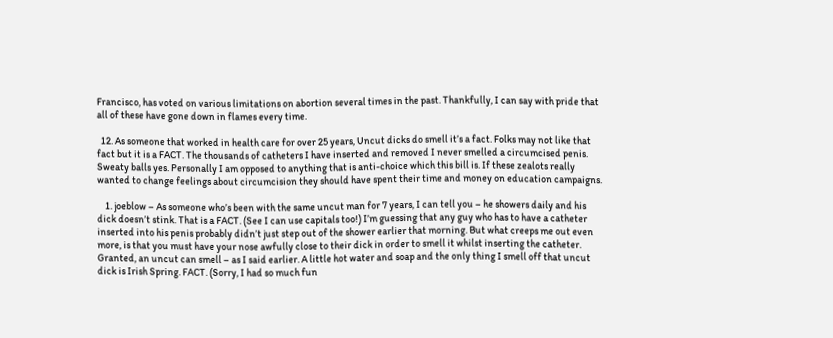Francisco, has voted on various limitations on abortion several times in the past. Thankfully, I can say with pride that all of these have gone down in flames every time.

  12. As someone that worked in health care for over 25 years, Uncut dicks do smell it’s a fact. Folks may not like that fact but it is a FACT. The thousands of catheters I have inserted and removed I never smelled a circumcised penis. Sweaty balls yes. Personally I am opposed to anything that is anti-choice which this bill is. If these zealots really wanted to change feelings about circumcision they should have spent their time and money on education campaigns.

    1. joeblow – As someone who’s been with the same uncut man for 7 years, I can tell you – he showers daily and his dick doesn’t stink. That is a FACT. (See I can use capitals too!) I’m guessing that any guy who has to have a catheter inserted into his penis probably didn’t just step out of the shower earlier that morning. But what creeps me out even more, is that you must have your nose awfully close to their dick in order to smell it whilst inserting the catheter. Granted, an uncut can smell – as I said earlier. A little hot water and soap and the only thing I smell off that uncut dick is Irish Spring. FACT. (Sorry, I had so much fun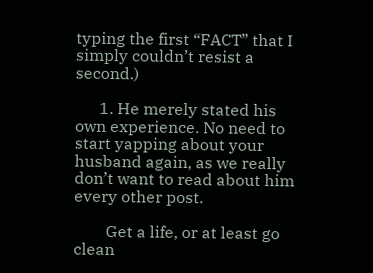typing the first “FACT” that I simply couldn’t resist a second.)

      1. He merely stated his own experience. No need to start yapping about your husband again, as we really don’t want to read about him every other post.

        Get a life, or at least go clean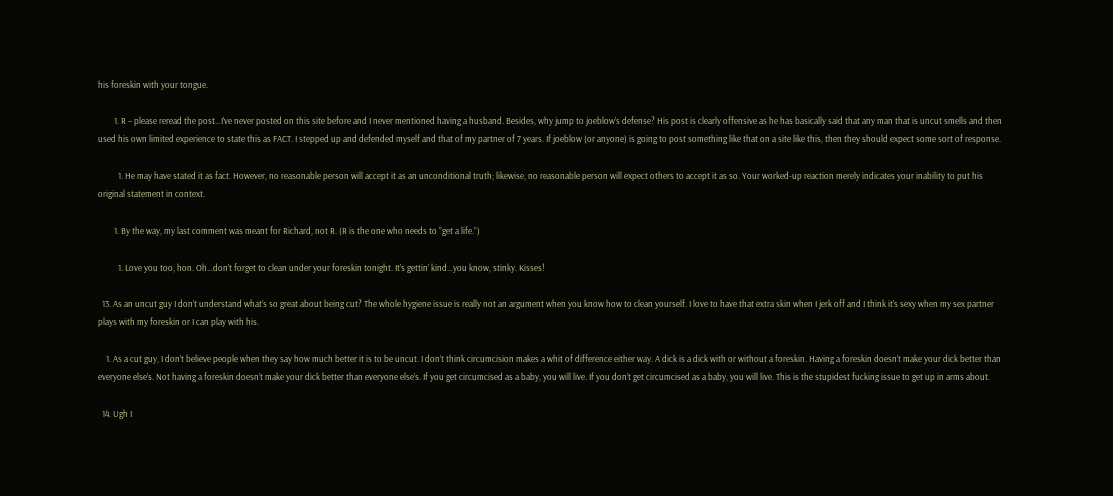his foreskin with your tongue.

        1. R – please reread the post…I’ve never posted on this site before and I never mentioned having a husband. Besides, why jump to joeblow’s defense? His post is clearly offensive as he has basically said that any man that is uncut smells and then used his own limited experience to state this as FACT. I stepped up and defended myself and that of my partner of 7 years. If joeblow (or anyone) is going to post something like that on a site like this, then they should expect some sort of response.

          1. He may have stated it as fact. However, no reasonable person will accept it as an unconditional truth; likewise, no reasonable person will expect others to accept it as so. Your worked-up reaction merely indicates your inability to put his original statement in context.

        1. By the way, my last comment was meant for Richard, not R. (R is the one who needs to “get a life.”)

          1. Love you too, hon. Oh…don’t forget to clean under your foreskin tonight. It’s gettin’ kind…you know, stinky. Kisses!

  13. As an uncut guy I don’t understand what’s so great about being cut? The whole hygiene issue is really not an argument when you know how to clean yourself. I love to have that extra skin when I jerk off and I think it’s sexy when my sex partner plays with my foreskin or I can play with his.

    1. As a cut guy, I don’t believe people when they say how much better it is to be uncut. I don’t think circumcision makes a whit of difference either way. A dick is a dick with or without a foreskin. Having a foreskin doesn’t make your dick better than everyone else’s. Not having a foreskin doesn’t make your dick better than everyone else’s. If you get circumcised as a baby, you will live. If you don’t get circumcised as a baby, you will live. This is the stupidest fucking issue to get up in arms about.

  14. Ugh I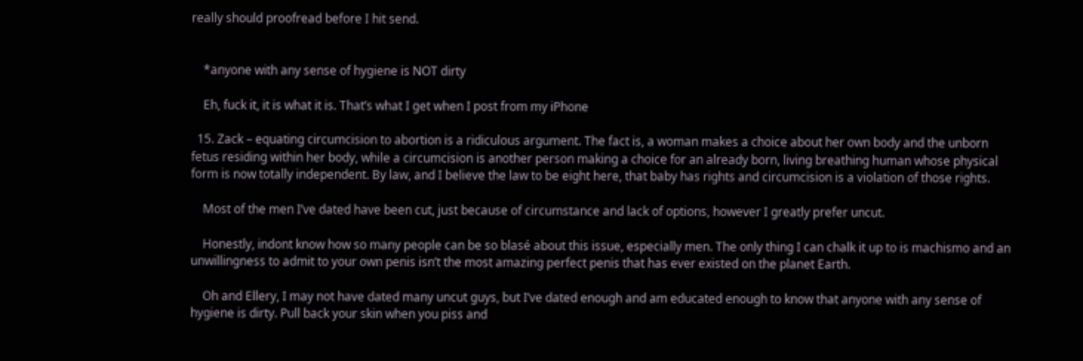really should proofread before I hit send.


    *anyone with any sense of hygiene is NOT dirty

    Eh, fuck it, it is what it is. That’s what I get when I post from my iPhone

  15. Zack – equating circumcision to abortion is a ridiculous argument. The fact is, a woman makes a choice about her own body and the unborn fetus residing within her body, while a circumcision is another person making a choice for an already born, living breathing human whose physical form is now totally independent. By law, and I believe the law to be eight here, that baby has rights and circumcision is a violation of those rights.

    Most of the men I’ve dated have been cut, just because of circumstance and lack of options, however I greatly prefer uncut.

    Honestly, indont know how so many people can be so blasé about this issue, especially men. The only thing I can chalk it up to is machismo and an unwillingness to admit to your own penis isn’t the most amazing perfect penis that has ever existed on the planet Earth.

    Oh and Ellery, I may not have dated many uncut guys, but I’ve dated enough and am educated enough to know that anyone with any sense of hygiene is dirty. Pull back your skin when you piss and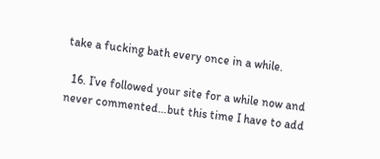take a fucking bath every once in a while.

  16. I’ve followed your site for a while now and never commented…but this time I have to add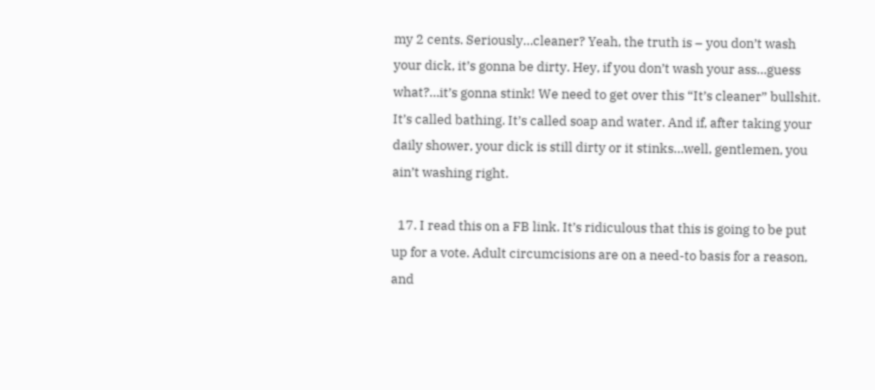my 2 cents. Seriously…cleaner? Yeah, the truth is – you don’t wash your dick, it’s gonna be dirty. Hey, if you don’t wash your ass…guess what?…it’s gonna stink! We need to get over this “It’s cleaner” bullshit. It’s called bathing. It’s called soap and water. And if, after taking your daily shower, your dick is still dirty or it stinks…well, gentlemen, you ain’t washing right.

  17. I read this on a FB link. It’s ridiculous that this is going to be put up for a vote. Adult circumcisions are on a need-to basis for a reason, and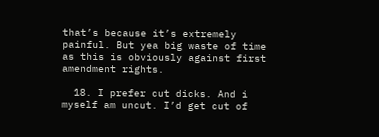that’s because it’s extremely painful. But yea big waste of time as this is obviously against first amendment rights.

  18. I prefer cut dicks. And i myself am uncut. I’d get cut of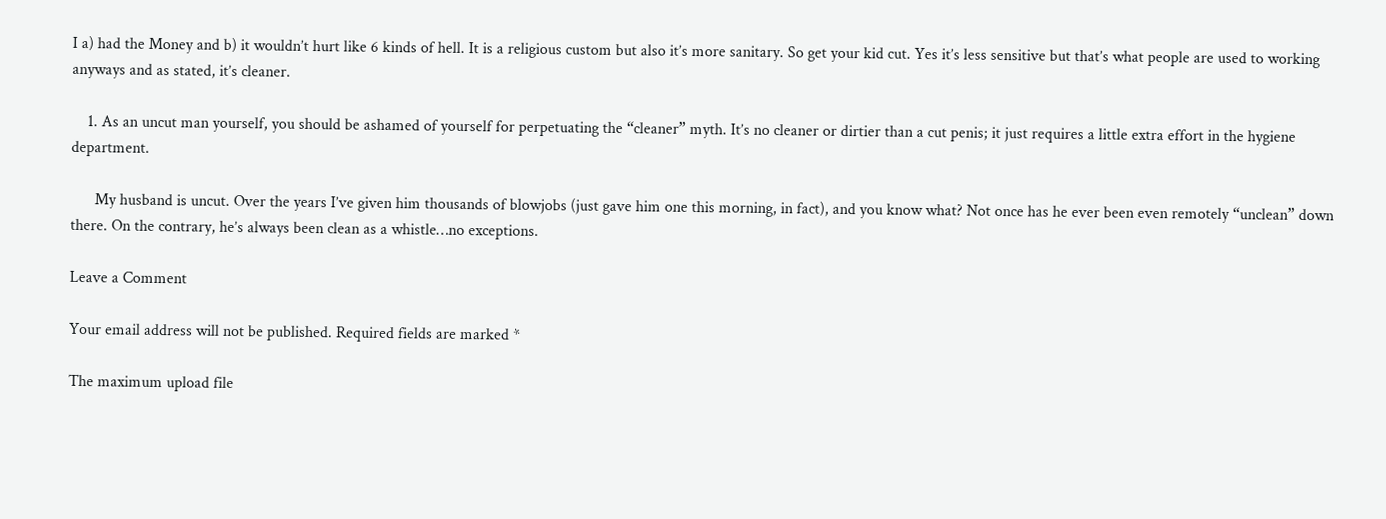I a) had the Money and b) it wouldn’t hurt like 6 kinds of hell. It is a religious custom but also it’s more sanitary. So get your kid cut. Yes it’s less sensitive but that’s what people are used to working anyways and as stated, it’s cleaner.

    1. As an uncut man yourself, you should be ashamed of yourself for perpetuating the “cleaner” myth. It’s no cleaner or dirtier than a cut penis; it just requires a little extra effort in the hygiene department.

      My husband is uncut. Over the years I’ve given him thousands of blowjobs (just gave him one this morning, in fact), and you know what? Not once has he ever been even remotely “unclean” down there. On the contrary, he’s always been clean as a whistle…no exceptions.

Leave a Comment

Your email address will not be published. Required fields are marked *

The maximum upload file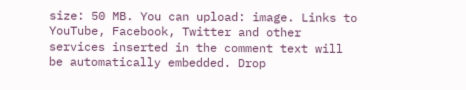size: 50 MB. You can upload: image. Links to YouTube, Facebook, Twitter and other services inserted in the comment text will be automatically embedded. Drop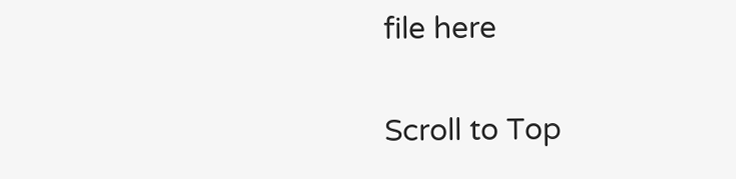file here

Scroll to Top